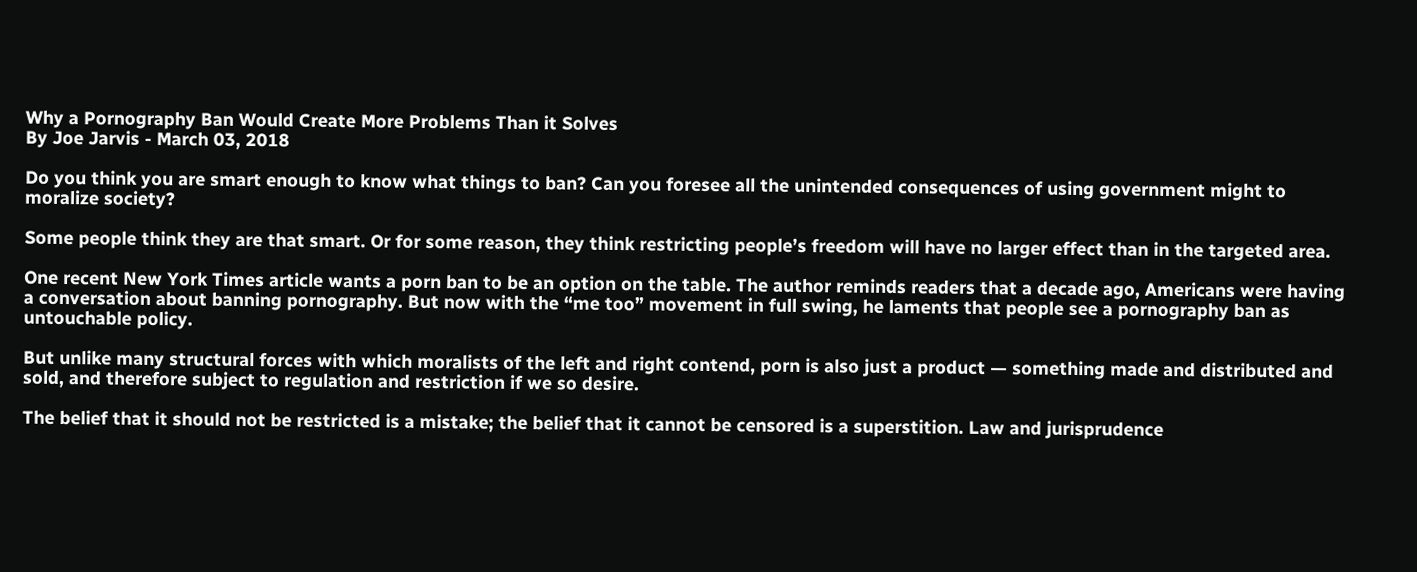Why a Pornography Ban Would Create More Problems Than it Solves
By Joe Jarvis - March 03, 2018

Do you think you are smart enough to know what things to ban? Can you foresee all the unintended consequences of using government might to moralize society?

Some people think they are that smart. Or for some reason, they think restricting people’s freedom will have no larger effect than in the targeted area.

One recent New York Times article wants a porn ban to be an option on the table. The author reminds readers that a decade ago, Americans were having a conversation about banning pornography. But now with the “me too” movement in full swing, he laments that people see a pornography ban as untouchable policy.

But unlike many structural forces with which moralists of the left and right contend, porn is also just a product — something made and distributed and sold, and therefore subject to regulation and restriction if we so desire.

The belief that it should not be restricted is a mistake; the belief that it cannot be censored is a superstition. Law and jurisprudence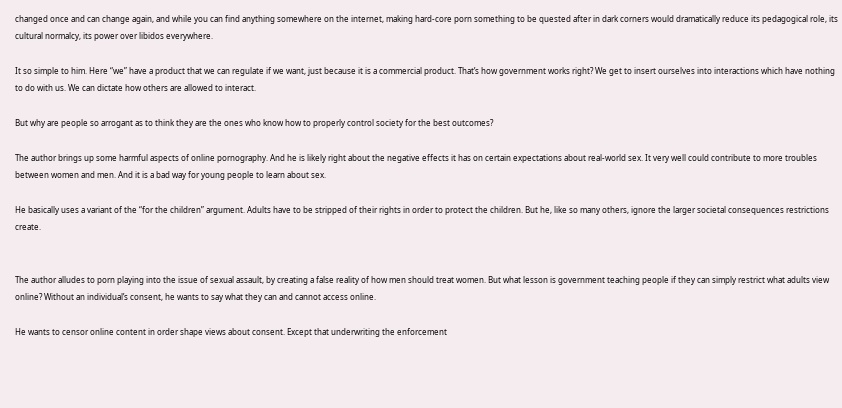changed once and can change again, and while you can find anything somewhere on the internet, making hard-core porn something to be quested after in dark corners would dramatically reduce its pedagogical role, its cultural normalcy, its power over libidos everywhere.

It so simple to him. Here “we” have a product that we can regulate if we want, just because it is a commercial product. That’s how government works right? We get to insert ourselves into interactions which have nothing to do with us. We can dictate how others are allowed to interact.

But why are people so arrogant as to think they are the ones who know how to properly control society for the best outcomes?

The author brings up some harmful aspects of online pornography. And he is likely right about the negative effects it has on certain expectations about real-world sex. It very well could contribute to more troubles between women and men. And it is a bad way for young people to learn about sex.

He basically uses a variant of the “for the children” argument. Adults have to be stripped of their rights in order to protect the children. But he, like so many others, ignore the larger societal consequences restrictions create.


The author alludes to porn playing into the issue of sexual assault, by creating a false reality of how men should treat women. But what lesson is government teaching people if they can simply restrict what adults view online? Without an individual’s consent, he wants to say what they can and cannot access online.

He wants to censor online content in order shape views about consent. Except that underwriting the enforcement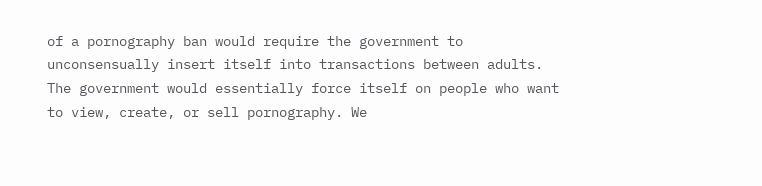of a pornography ban would require the government to unconsensually insert itself into transactions between adults. The government would essentially force itself on people who want to view, create, or sell pornography. We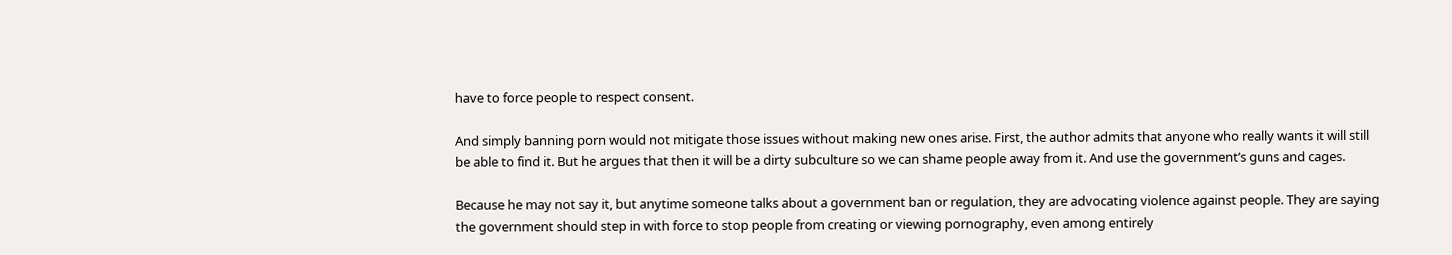have to force people to respect consent.

And simply banning porn would not mitigate those issues without making new ones arise. First, the author admits that anyone who really wants it will still be able to find it. But he argues that then it will be a dirty subculture so we can shame people away from it. And use the government’s guns and cages.

Because he may not say it, but anytime someone talks about a government ban or regulation, they are advocating violence against people. They are saying the government should step in with force to stop people from creating or viewing pornography, even among entirely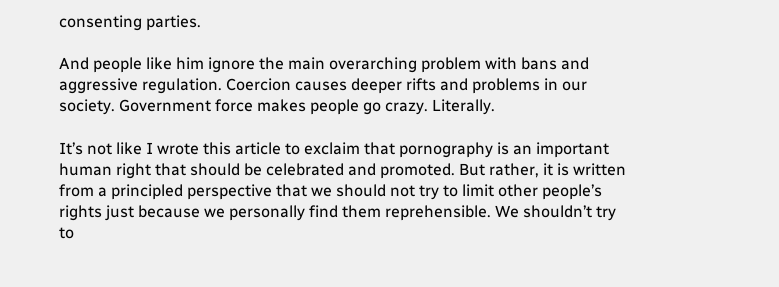consenting parties.

And people like him ignore the main overarching problem with bans and aggressive regulation. Coercion causes deeper rifts and problems in our society. Government force makes people go crazy. Literally.

It’s not like I wrote this article to exclaim that pornography is an important human right that should be celebrated and promoted. But rather, it is written from a principled perspective that we should not try to limit other people’s rights just because we personally find them reprehensible. We shouldn’t try to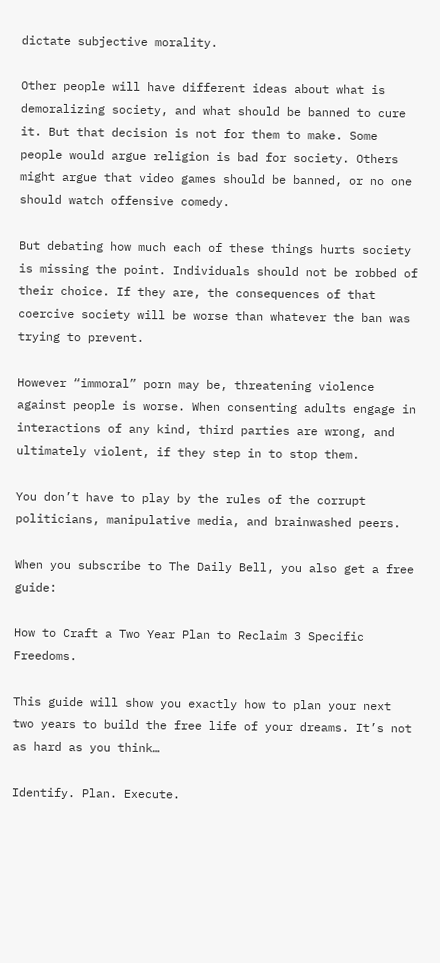dictate subjective morality.

Other people will have different ideas about what is demoralizing society, and what should be banned to cure it. But that decision is not for them to make. Some people would argue religion is bad for society. Others might argue that video games should be banned, or no one should watch offensive comedy.

But debating how much each of these things hurts society is missing the point. Individuals should not be robbed of their choice. If they are, the consequences of that coercive society will be worse than whatever the ban was trying to prevent.

However “immoral” porn may be, threatening violence against people is worse. When consenting adults engage in interactions of any kind, third parties are wrong, and ultimately violent, if they step in to stop them.

You don’t have to play by the rules of the corrupt politicians, manipulative media, and brainwashed peers.

When you subscribe to The Daily Bell, you also get a free guide:

How to Craft a Two Year Plan to Reclaim 3 Specific Freedoms.

This guide will show you exactly how to plan your next two years to build the free life of your dreams. It’s not as hard as you think…

Identify. Plan. Execute.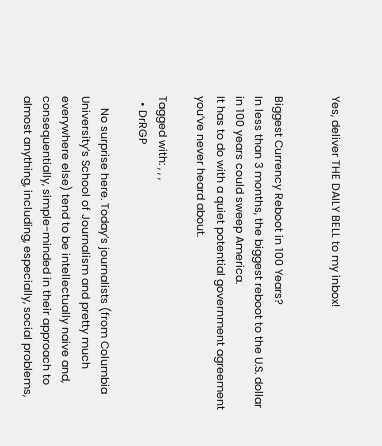Yes, deliver THE DAILY BELL to my inbox!


Biggest Currency Reboot in 100 Years?
In less than 3 months, the biggest reboot to the U.S. dollar in 100 years could sweep America.
It has to do with a quiet potential government agreement you’ve never heard about.

Tagged with: , , ,
  • DrRGP

    No surprise here. Today’s journalists (from Columbia University’s School of Journalism and pretty much everywhere else) tend to be intellectually naive and, consequentially, simple-minded in their approach to almost anything, including, especially, social problems,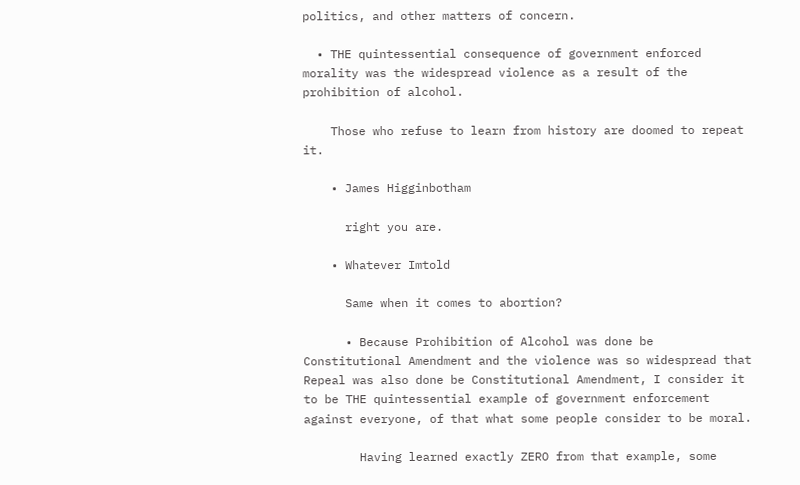politics, and other matters of concern.

  • THE quintessential consequence of government enforced morality was the widespread violence as a result of the prohibition of alcohol.

    Those who refuse to learn from history are doomed to repeat it.

    • James Higginbotham

      right you are.

    • Whatever Imtold

      Same when it comes to abortion?

      • Because Prohibition of Alcohol was done be Constitutional Amendment and the violence was so widespread that Repeal was also done be Constitutional Amendment, I consider it to be THE quintessential example of government enforcement against everyone, of that what some people consider to be moral.

        Having learned exactly ZERO from that example, some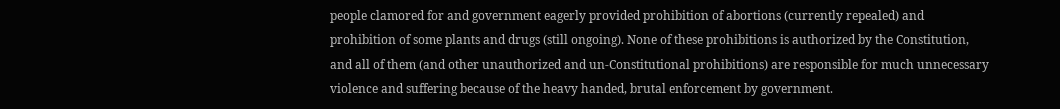people clamored for and government eagerly provided prohibition of abortions (currently repealed) and prohibition of some plants and drugs (still ongoing). None of these prohibitions is authorized by the Constitution, and all of them (and other unauthorized and un-Constitutional prohibitions) are responsible for much unnecessary violence and suffering because of the heavy handed, brutal enforcement by government.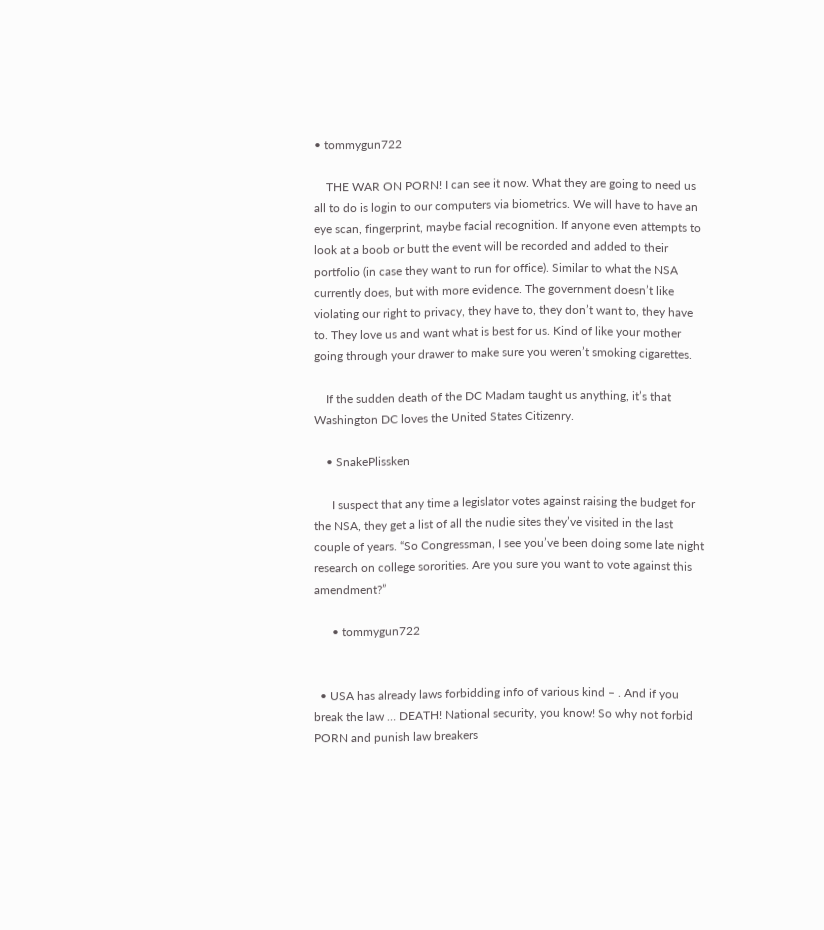• tommygun722

    THE WAR ON PORN! I can see it now. What they are going to need us all to do is login to our computers via biometrics. We will have to have an eye scan, fingerprint, maybe facial recognition. If anyone even attempts to look at a boob or butt the event will be recorded and added to their portfolio (in case they want to run for office). Similar to what the NSA currently does, but with more evidence. The government doesn’t like violating our right to privacy, they have to, they don’t want to, they have to. They love us and want what is best for us. Kind of like your mother going through your drawer to make sure you weren’t smoking cigarettes.

    If the sudden death of the DC Madam taught us anything, it’s that Washington DC loves the United States Citizenry.

    • SnakePlissken

      I suspect that any time a legislator votes against raising the budget for the NSA, they get a list of all the nudie sites they’ve visited in the last couple of years. “So Congressman, I see you’ve been doing some late night research on college sororities. Are you sure you want to vote against this amendment?”

      • tommygun722


  • USA has already laws forbidding info of various kind – . And if you break the law … DEATH! National security, you know! So why not forbid PORN and punish law breakers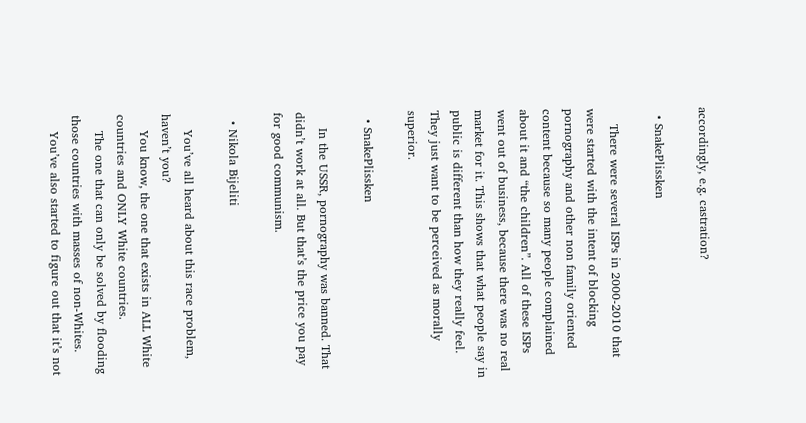accordingly, e.g. castration?

  • SnakePlissken

    There were several ISPs in 2000-2010 that were started with the intent of blocking pornography and other non family oriented content because so many people complained about it and “the children”. All of these ISPs went out of business, because there was no real market for it. This shows that what people say in public is different than how they really feel. They just want to be perceived as morally superior.

  • SnakePlissken

    In the USSR, pornography was banned. That didn’t work at all. But that’s the price you pay for good communism.

  • Nikola Bijeliti

    You’ve all heard about this race problem, haven’t you?
    You know, the one that exists in ALL White countries and ONLY White countries.
    The one that can only be solved by flooding those countries with masses of non-Whites.
    You’ve also started to figure out that it’s not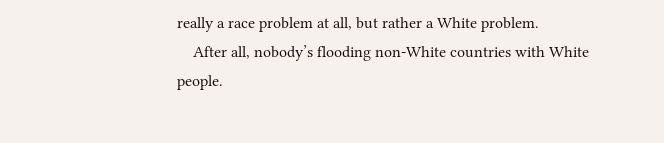really a race problem at all, but rather a White problem.
    After all, nobody’s flooding non-White countries with White people.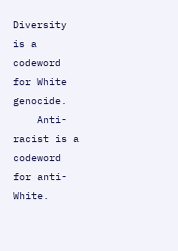Diversity is a codeword for White genocide.
    Anti-racist is a codeword for anti-White.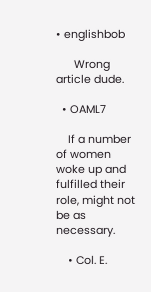• englishbob

      Wrong article dude.

  • OAML7

    If a number of women woke up and fulfilled their role, might not be as necessary.

    • Col. E.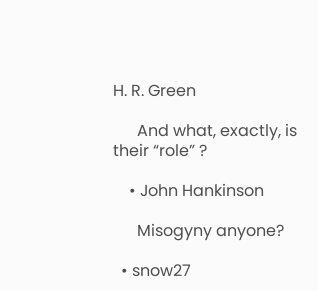H. R. Green

      And what, exactly, is their “role” ?

    • John Hankinson

      Misogyny anyone?

  • snow27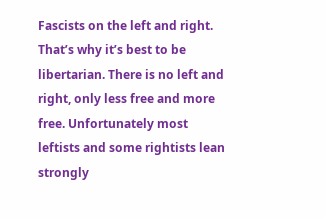Fascists on the left and right. That’s why it’s best to be libertarian. There is no left and right, only less free and more free. Unfortunately most leftists and some rightists lean strongly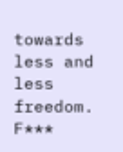towards less and less freedom. F***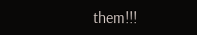them!!!